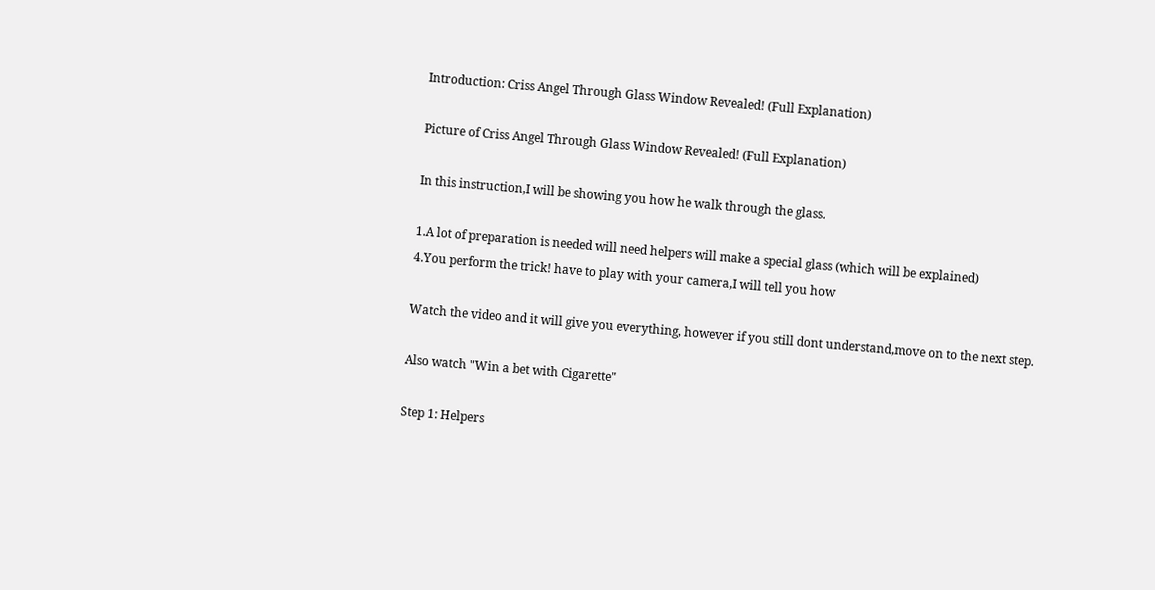Introduction: Criss Angel Through Glass Window Revealed! (Full Explanation)

Picture of Criss Angel Through Glass Window Revealed! (Full Explanation)

In this instruction,I will be showing you how he walk through the glass.

1.A lot of preparation is needed will need helpers will make a special glass (which will be explained)
4.You perform the trick! have to play with your camera,I will tell you how

Watch the video and it will give you everything, however if you still dont understand,move on to the next step.

Also watch "Win a bet with Cigarette"

Step 1: Helpers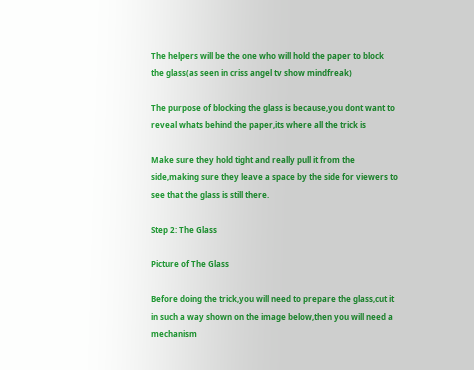The helpers will be the one who will hold the paper to block the glass(as seen in criss angel tv show mindfreak)

The purpose of blocking the glass is because,you dont want to reveal whats behind the paper,its where all the trick is

Make sure they hold tight and really pull it from the side,making sure they leave a space by the side for viewers to see that the glass is still there.

Step 2: The Glass

Picture of The Glass

Before doing the trick,you will need to prepare the glass,cut it in such a way shown on the image below,then you will need a mechanism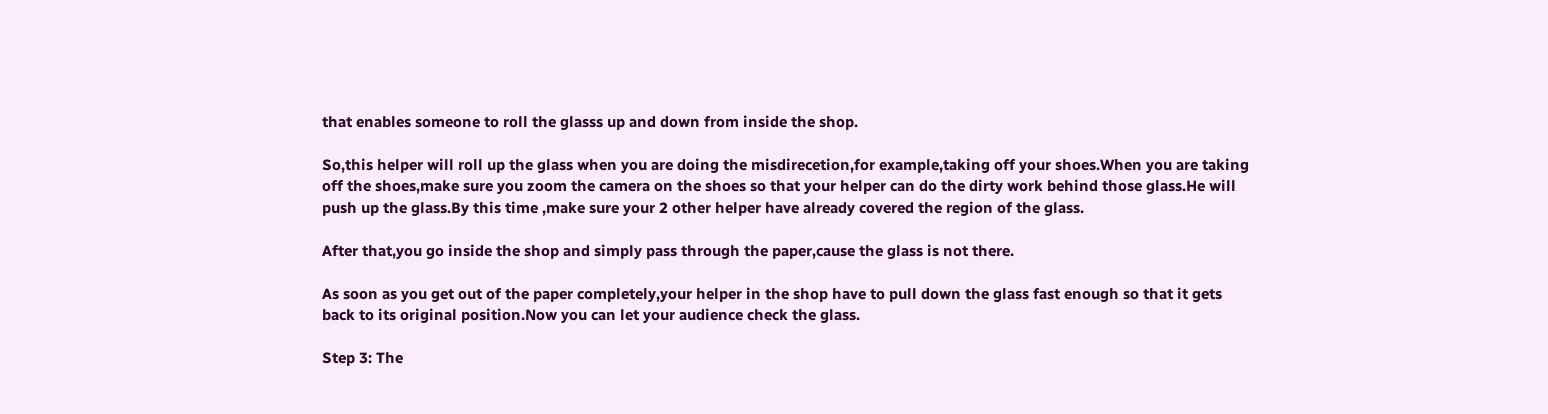that enables someone to roll the glasss up and down from inside the shop.

So,this helper will roll up the glass when you are doing the misdirecetion,for example,taking off your shoes.When you are taking off the shoes,make sure you zoom the camera on the shoes so that your helper can do the dirty work behind those glass.He will push up the glass.By this time ,make sure your 2 other helper have already covered the region of the glass.

After that,you go inside the shop and simply pass through the paper,cause the glass is not there.

As soon as you get out of the paper completely,your helper in the shop have to pull down the glass fast enough so that it gets back to its original position.Now you can let your audience check the glass.

Step 3: The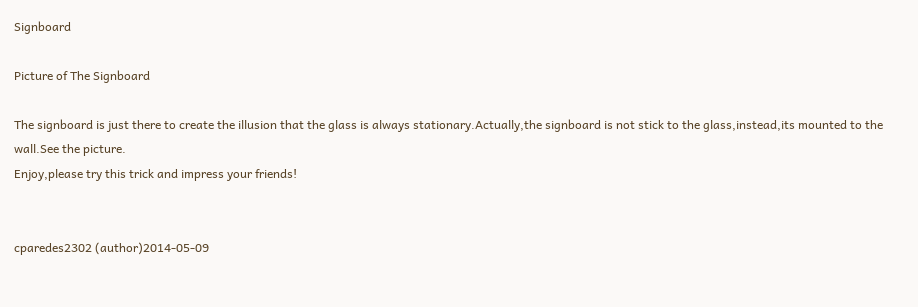Signboard

Picture of The Signboard

The signboard is just there to create the illusion that the glass is always stationary.Actually,the signboard is not stick to the glass,instead,its mounted to the wall.See the picture.
Enjoy,please try this trick and impress your friends!


cparedes2302 (author)2014-05-09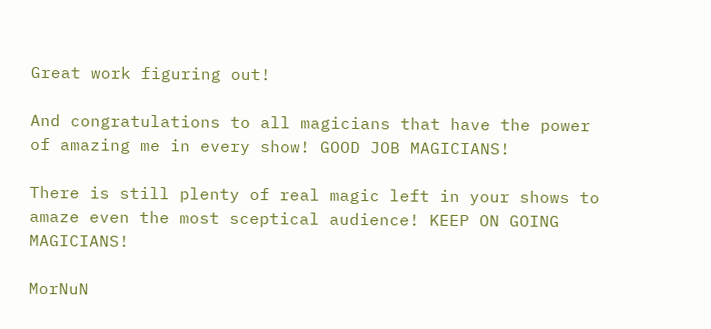Great work figuring out!

And congratulations to all magicians that have the power of amazing me in every show! GOOD JOB MAGICIANS!

There is still plenty of real magic left in your shows to amaze even the most sceptical audience! KEEP ON GOING MAGICIANS!

MorNuN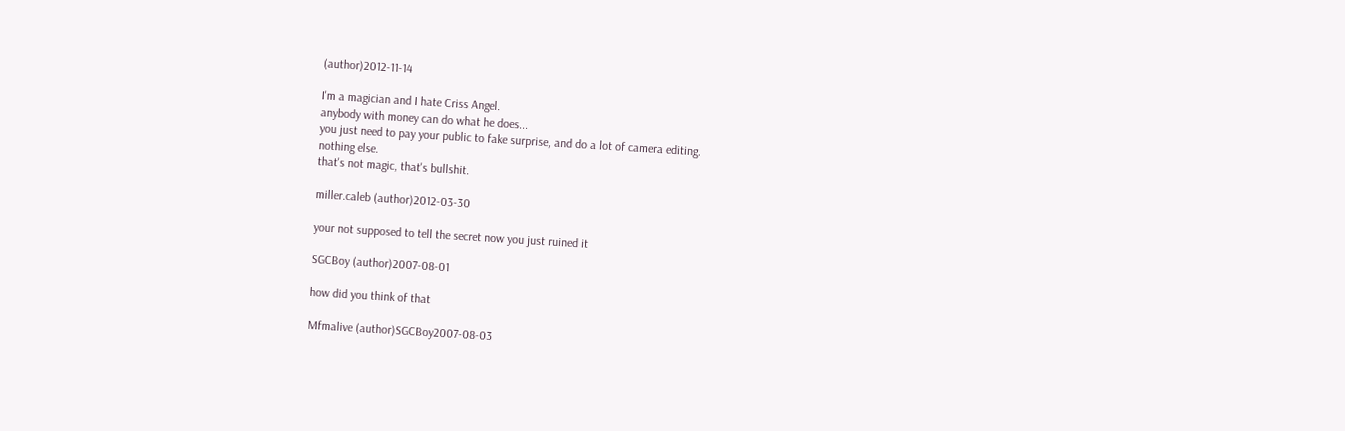(author)2012-11-14

I'm a magician and I hate Criss Angel.
anybody with money can do what he does...
you just need to pay your public to fake surprise, and do a lot of camera editing.
nothing else.
that's not magic, that's bullshit.

miller.caleb (author)2012-03-30

your not supposed to tell the secret now you just ruined it

SGCBoy (author)2007-08-01

how did you think of that

Mfmalive (author)SGCBoy2007-08-03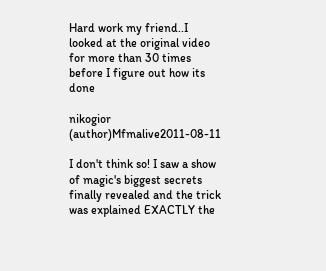Hard work my friend..I looked at the original video for more than 30 times before I figure out how its done

nikogior (author)Mfmalive2011-08-11

I don't think so! I saw a show of magic's biggest secrets finally revealed and the trick was explained EXACTLY the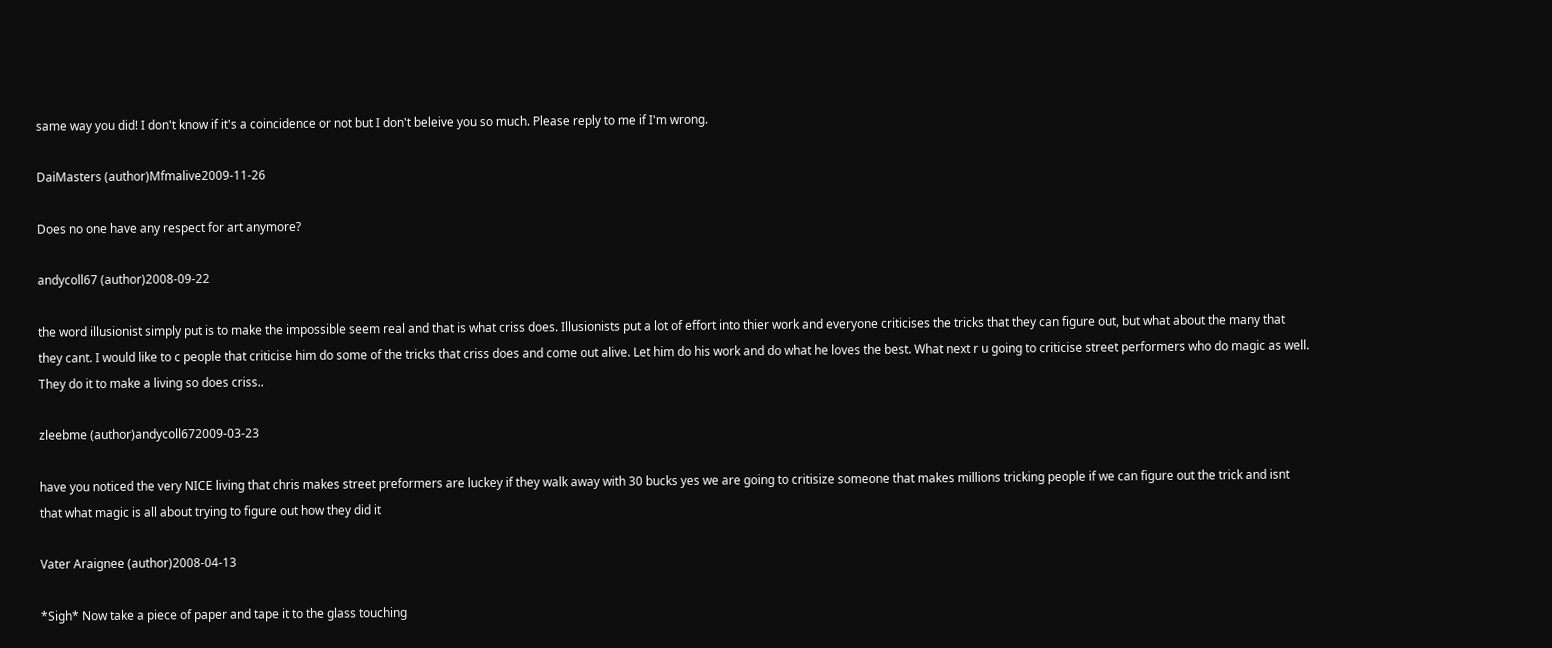same way you did! I don't know if it's a coincidence or not but I don't beleive you so much. Please reply to me if I'm wrong.

DaiMasters (author)Mfmalive2009-11-26

Does no one have any respect for art anymore?

andycoll67 (author)2008-09-22

the word illusionist simply put is to make the impossible seem real and that is what criss does. Illusionists put a lot of effort into thier work and everyone criticises the tricks that they can figure out, but what about the many that they cant. I would like to c people that criticise him do some of the tricks that criss does and come out alive. Let him do his work and do what he loves the best. What next r u going to criticise street performers who do magic as well. They do it to make a living so does criss..

zleebme (author)andycoll672009-03-23

have you noticed the very NICE living that chris makes street preformers are luckey if they walk away with 30 bucks yes we are going to critisize someone that makes millions tricking people if we can figure out the trick and isnt that what magic is all about trying to figure out how they did it

Vater Araignee (author)2008-04-13

*Sigh* Now take a piece of paper and tape it to the glass touching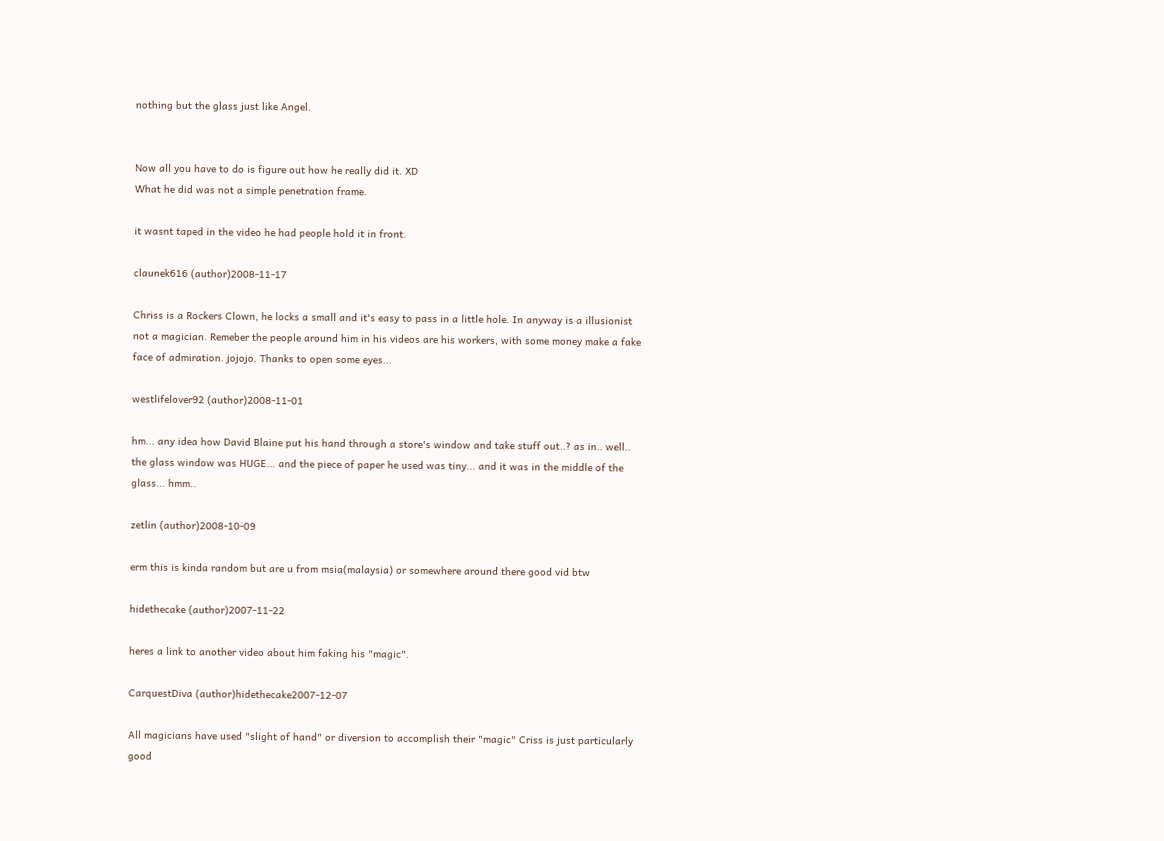nothing but the glass just like Angel.


Now all you have to do is figure out how he really did it. XD
What he did was not a simple penetration frame.

it wasnt taped in the video he had people hold it in front.

claunek616 (author)2008-11-17

Chriss is a Rockers Clown, he locks a small and it's easy to pass in a little hole. In anyway is a illusionist not a magician. Remeber the people around him in his videos are his workers, with some money make a fake face of admiration. jojojo. Thanks to open some eyes...

westlifelover92 (author)2008-11-01

hm... any idea how David Blaine put his hand through a store's window and take stuff out..? as in.. well.. the glass window was HUGE... and the piece of paper he used was tiny... and it was in the middle of the glass... hmm..

zetlin (author)2008-10-09

erm this is kinda random but are u from msia(malaysia) or somewhere around there good vid btw

hidethecake (author)2007-11-22

heres a link to another video about him faking his "magic".

CarquestDiva (author)hidethecake2007-12-07

All magicians have used "slight of hand" or diversion to accomplish their "magic" Criss is just particularly good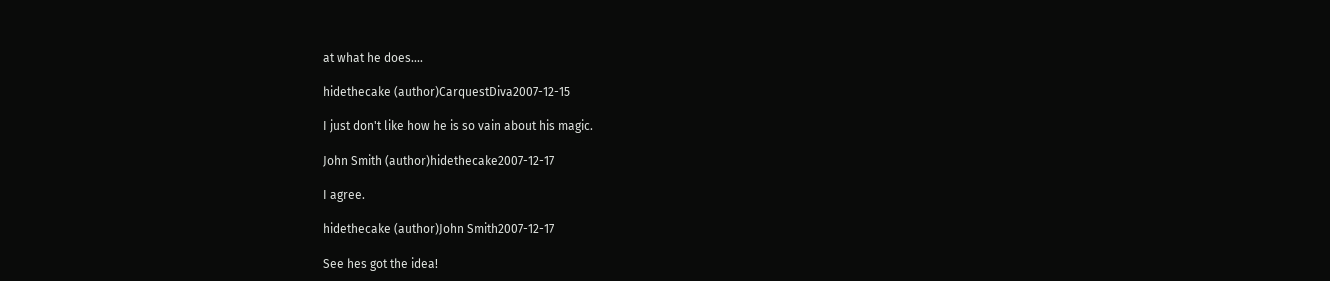at what he does....

hidethecake (author)CarquestDiva2007-12-15

I just don't like how he is so vain about his magic.

John Smith (author)hidethecake2007-12-17

I agree.

hidethecake (author)John Smith2007-12-17

See hes got the idea!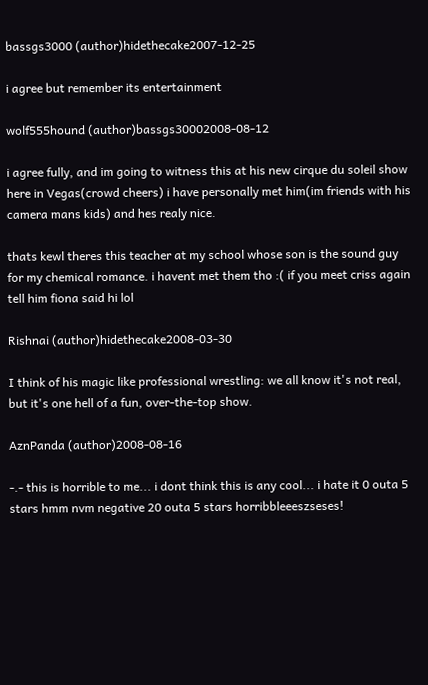bassgs3000 (author)hidethecake2007-12-25

i agree but remember its entertainment

wolf555hound (author)bassgs30002008-08-12

i agree fully, and im going to witness this at his new cirque du soleil show here in Vegas(crowd cheers) i have personally met him(im friends with his camera mans kids) and hes realy nice.

thats kewl theres this teacher at my school whose son is the sound guy for my chemical romance. i havent met them tho :( if you meet criss again tell him fiona said hi lol

Rishnai (author)hidethecake2008-03-30

I think of his magic like professional wrestling: we all know it's not real, but it's one hell of a fun, over-the-top show.

AznPanda (author)2008-08-16

-.- this is horrible to me... i dont think this is any cool... i hate it 0 outa 5 stars hmm nvm negative 20 outa 5 stars horribbleeeszseses!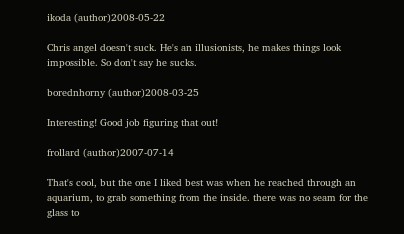ikoda (author)2008-05-22

Chris angel doesn't suck. He's an illusionists, he makes things look impossible. So don't say he sucks.

borednhorny (author)2008-03-25

Interesting! Good job figuring that out!

frollard (author)2007-07-14

That's cool, but the one I liked best was when he reached through an aquarium, to grab something from the inside. there was no seam for the glass to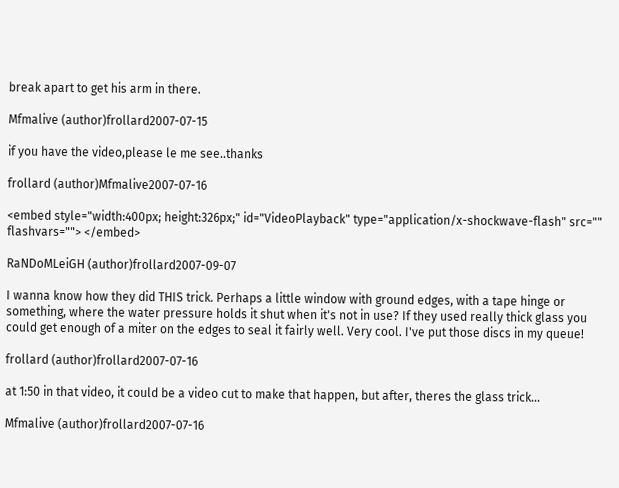break apart to get his arm in there.

Mfmalive (author)frollard2007-07-15

if you have the video,please le me see..thanks

frollard (author)Mfmalive2007-07-16

<embed style="width:400px; height:326px;" id="VideoPlayback" type="application/x-shockwave-flash" src="" flashvars=""> </embed>

RaNDoMLeiGH (author)frollard2007-09-07

I wanna know how they did THIS trick. Perhaps a little window with ground edges, with a tape hinge or something, where the water pressure holds it shut when it's not in use? If they used really thick glass you could get enough of a miter on the edges to seal it fairly well. Very cool. I've put those discs in my queue!

frollard (author)frollard2007-07-16

at 1:50 in that video, it could be a video cut to make that happen, but after, theres the glass trick...

Mfmalive (author)frollard2007-07-16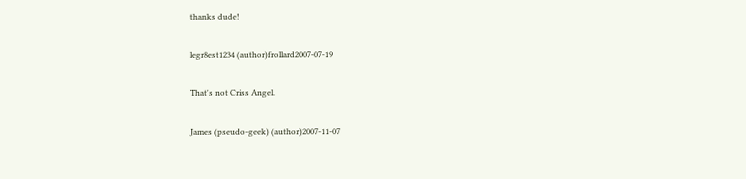thanks dude!

legr8est1234 (author)frollard2007-07-19

That's not Criss Angel.

James (pseudo-geek) (author)2007-11-07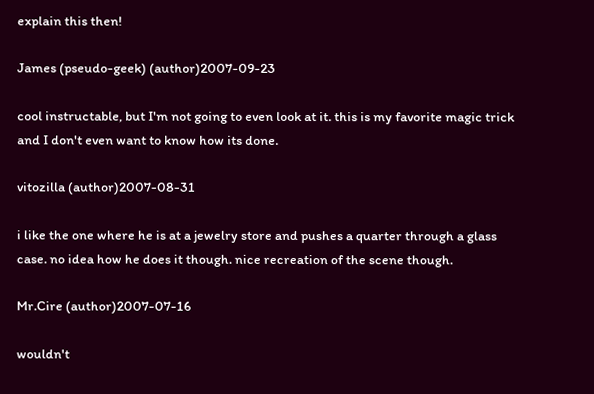explain this then!

James (pseudo-geek) (author)2007-09-23

cool instructable, but I'm not going to even look at it. this is my favorite magic trick and I don't even want to know how its done.

vitozilla (author)2007-08-31

i like the one where he is at a jewelry store and pushes a quarter through a glass case. no idea how he does it though. nice recreation of the scene though.

Mr.Cire (author)2007-07-16

wouldn't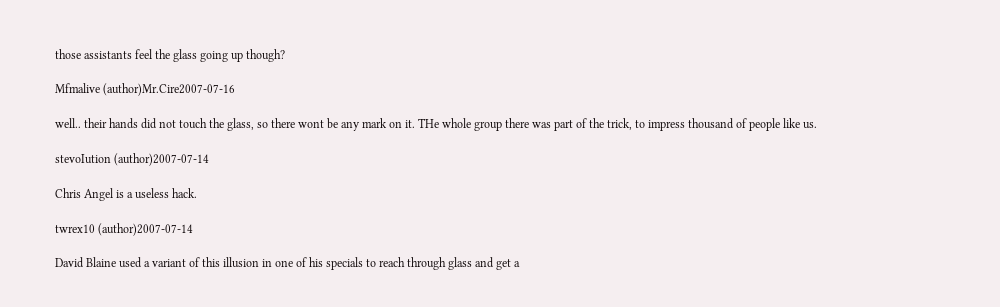those assistants feel the glass going up though?

Mfmalive (author)Mr.Cire2007-07-16

well.. their hands did not touch the glass, so there wont be any mark on it. THe whole group there was part of the trick, to impress thousand of people like us.

stevoIution (author)2007-07-14

Chris Angel is a useless hack.

twrex10 (author)2007-07-14

David Blaine used a variant of this illusion in one of his specials to reach through glass and get a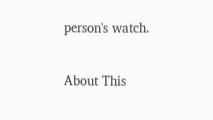person's watch.

About This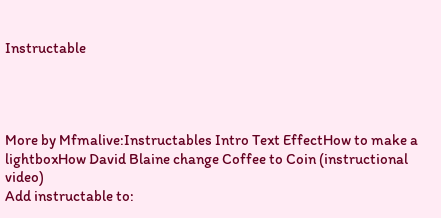Instructable




More by Mfmalive:Instructables Intro Text EffectHow to make a lightboxHow David Blaine change Coffee to Coin (instructional video)
Add instructable to: